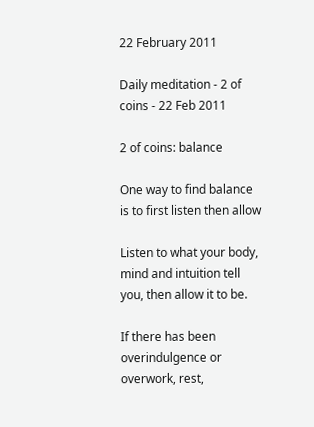22 February 2011

Daily meditation - 2 of coins - 22 Feb 2011

2 of coins: balance

One way to find balance is to first listen then allow

Listen to what your body, mind and intuition tell you, then allow it to be.

If there has been overindulgence or overwork, rest,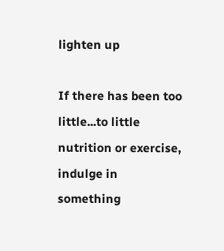lighten up

If there has been too little...to little nutrition or exercise, indulge in something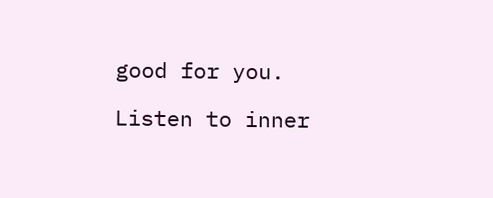good for you.

Listen to inner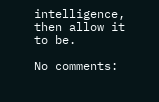intelligence, then allow it to be.

No comments: